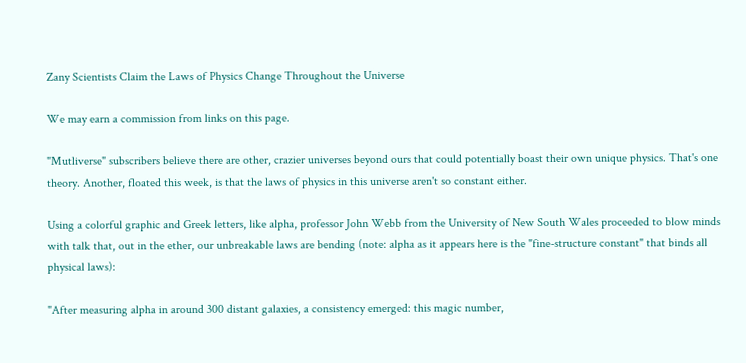Zany Scientists Claim the Laws of Physics Change Throughout the Universe

We may earn a commission from links on this page.

"Mutliverse" subscribers believe there are other, crazier universes beyond ours that could potentially boast their own unique physics. That's one theory. Another, floated this week, is that the laws of physics in this universe aren't so constant either.

Using a colorful graphic and Greek letters, like alpha, professor John Webb from the University of New South Wales proceeded to blow minds with talk that, out in the ether, our unbreakable laws are bending (note: alpha as it appears here is the "fine-structure constant" that binds all physical laws):

"After measuring alpha in around 300 distant galaxies, a consistency emerged: this magic number,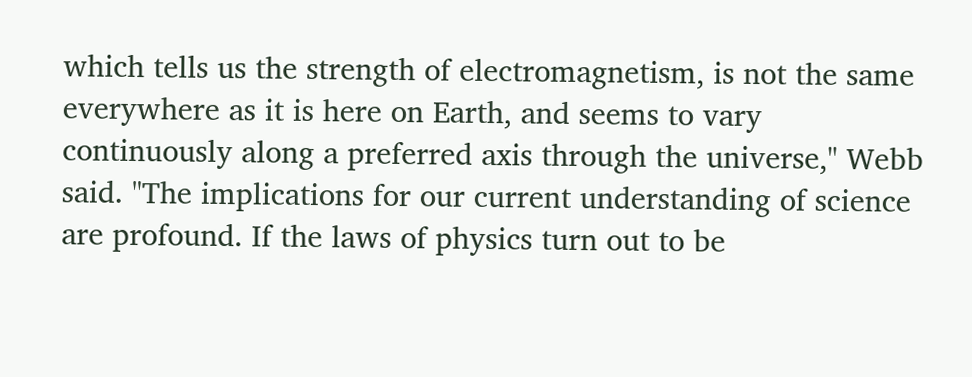which tells us the strength of electromagnetism, is not the same everywhere as it is here on Earth, and seems to vary continuously along a preferred axis through the universe," Webb said. "The implications for our current understanding of science are profound. If the laws of physics turn out to be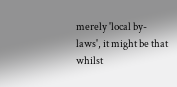merely 'local by-laws', it might be that whilst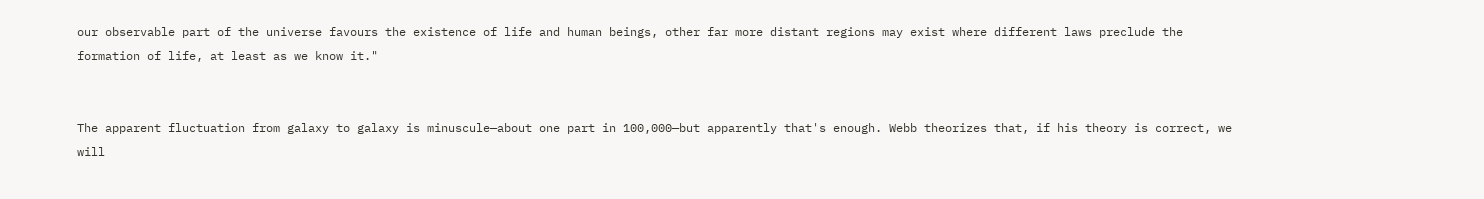our observable part of the universe favours the existence of life and human beings, other far more distant regions may exist where different laws preclude the formation of life, at least as we know it."


The apparent fluctuation from galaxy to galaxy is minuscule—about one part in 100,000—but apparently that's enough. Webb theorizes that, if his theory is correct, we will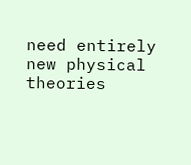need entirely new physical theories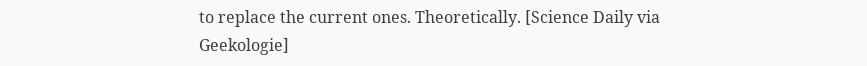to replace the current ones. Theoretically. [Science Daily via Geekologie]